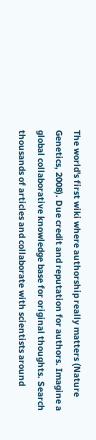The world's first wiki where authorship really matters (Nature Genetics, 2008). Due credit and reputation for authors. Imagine a global collaborative knowledge base for original thoughts. Search thousands of articles and collaborate with scientists around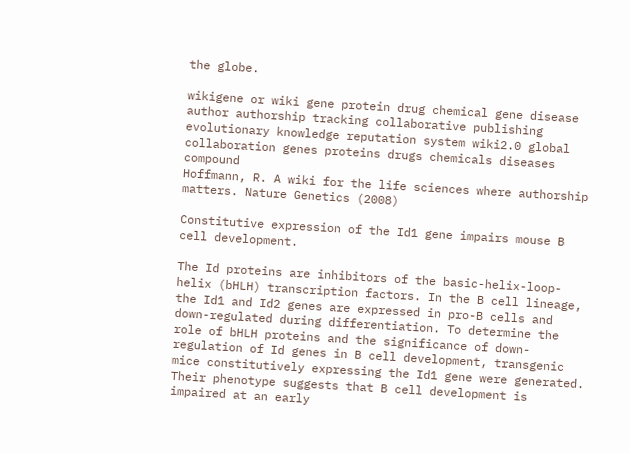the globe.

wikigene or wiki gene protein drug chemical gene disease author authorship tracking collaborative publishing evolutionary knowledge reputation system wiki2.0 global collaboration genes proteins drugs chemicals diseases compound
Hoffmann, R. A wiki for the life sciences where authorship matters. Nature Genetics (2008)

Constitutive expression of the Id1 gene impairs mouse B cell development.

The Id proteins are inhibitors of the basic-helix-loop-helix (bHLH) transcription factors. In the B cell lineage, the Id1 and Id2 genes are expressed in pro-B cells and down-regulated during differentiation. To determine the role of bHLH proteins and the significance of down-regulation of Id genes in B cell development, transgenic mice constitutively expressing the Id1 gene were generated. Their phenotype suggests that B cell development is impaired at an early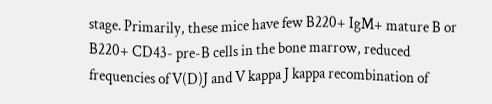stage. Primarily, these mice have few B220+ IgM+ mature B or B220+ CD43- pre-B cells in the bone marrow, reduced frequencies of V(D)J and V kappa J kappa recombination of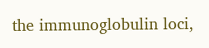the immunoglobulin loci,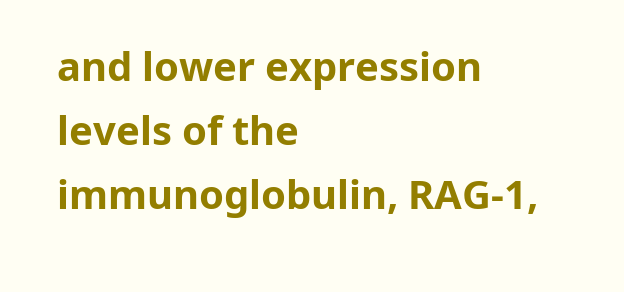and lower expression levels of the immunoglobulin, RAG-1,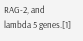RAG-2, and lambda 5 genes.[1]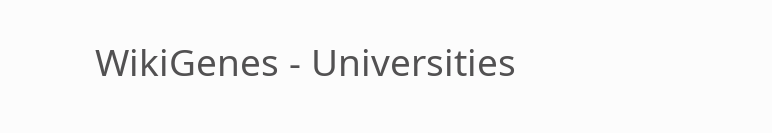WikiGenes - Universities